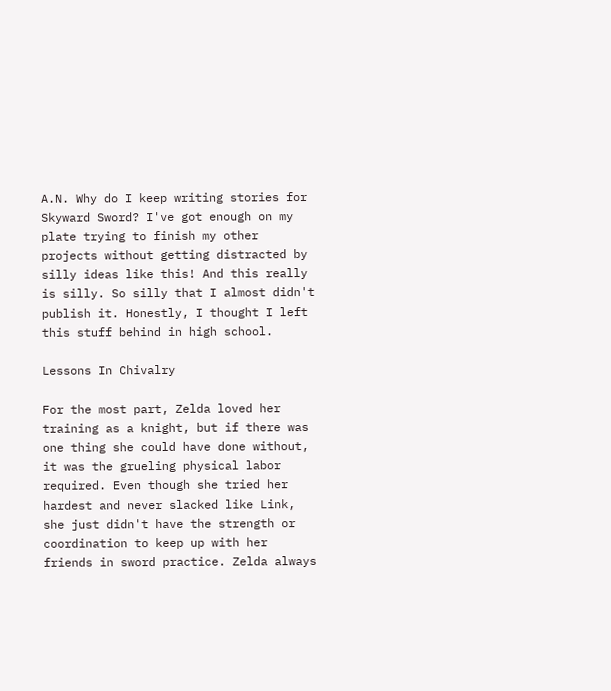A.N. Why do I keep writing stories for Skyward Sword? I've got enough on my plate trying to finish my other projects without getting distracted by silly ideas like this! And this really is silly. So silly that I almost didn't publish it. Honestly, I thought I left this stuff behind in high school.

Lessons In Chivalry

For the most part, Zelda loved her training as a knight, but if there was one thing she could have done without, it was the grueling physical labor required. Even though she tried her hardest and never slacked like Link, she just didn't have the strength or coordination to keep up with her friends in sword practice. Zelda always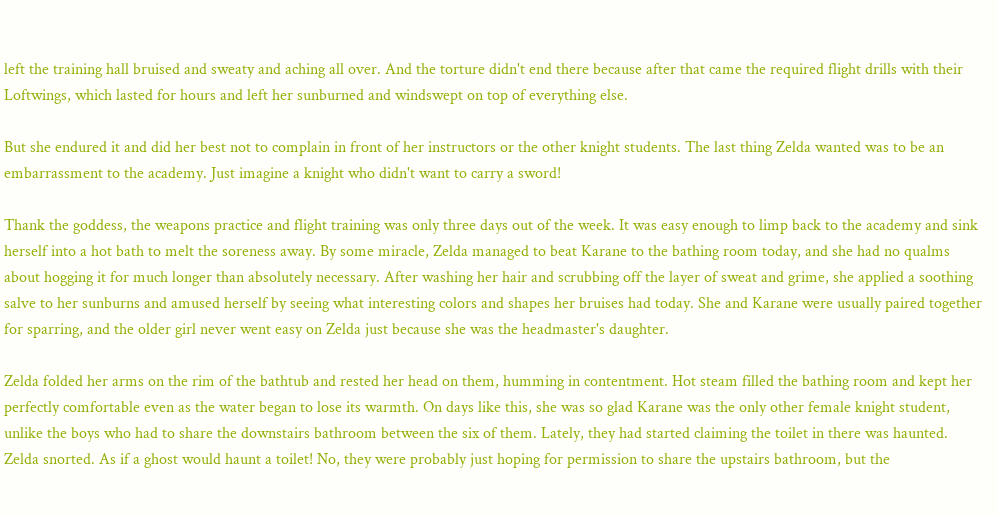left the training hall bruised and sweaty and aching all over. And the torture didn't end there because after that came the required flight drills with their Loftwings, which lasted for hours and left her sunburned and windswept on top of everything else.

But she endured it and did her best not to complain in front of her instructors or the other knight students. The last thing Zelda wanted was to be an embarrassment to the academy. Just imagine a knight who didn't want to carry a sword!

Thank the goddess, the weapons practice and flight training was only three days out of the week. It was easy enough to limp back to the academy and sink herself into a hot bath to melt the soreness away. By some miracle, Zelda managed to beat Karane to the bathing room today, and she had no qualms about hogging it for much longer than absolutely necessary. After washing her hair and scrubbing off the layer of sweat and grime, she applied a soothing salve to her sunburns and amused herself by seeing what interesting colors and shapes her bruises had today. She and Karane were usually paired together for sparring, and the older girl never went easy on Zelda just because she was the headmaster's daughter.

Zelda folded her arms on the rim of the bathtub and rested her head on them, humming in contentment. Hot steam filled the bathing room and kept her perfectly comfortable even as the water began to lose its warmth. On days like this, she was so glad Karane was the only other female knight student, unlike the boys who had to share the downstairs bathroom between the six of them. Lately, they had started claiming the toilet in there was haunted. Zelda snorted. As if a ghost would haunt a toilet! No, they were probably just hoping for permission to share the upstairs bathroom, but the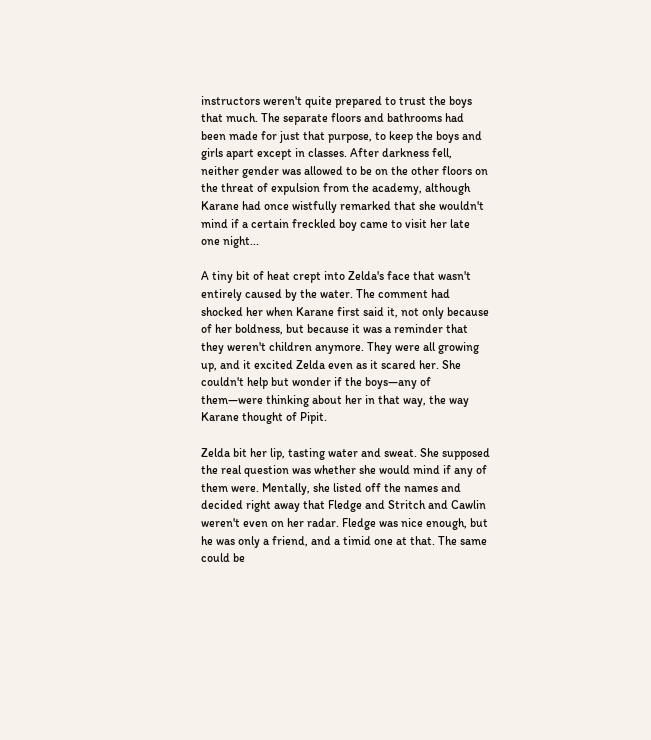instructors weren't quite prepared to trust the boys that much. The separate floors and bathrooms had been made for just that purpose, to keep the boys and girls apart except in classes. After darkness fell, neither gender was allowed to be on the other floors on the threat of expulsion from the academy, although Karane had once wistfully remarked that she wouldn't mind if a certain freckled boy came to visit her late one night...

A tiny bit of heat crept into Zelda's face that wasn't entirely caused by the water. The comment had shocked her when Karane first said it, not only because of her boldness, but because it was a reminder that they weren't children anymore. They were all growing up, and it excited Zelda even as it scared her. She couldn't help but wonder if the boys—any of them—were thinking about her in that way, the way Karane thought of Pipit.

Zelda bit her lip, tasting water and sweat. She supposed the real question was whether she would mind if any of them were. Mentally, she listed off the names and decided right away that Fledge and Stritch and Cawlin weren't even on her radar. Fledge was nice enough, but he was only a friend, and a timid one at that. The same could be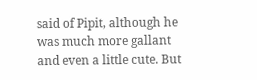said of Pipit, although he was much more gallant and even a little cute. But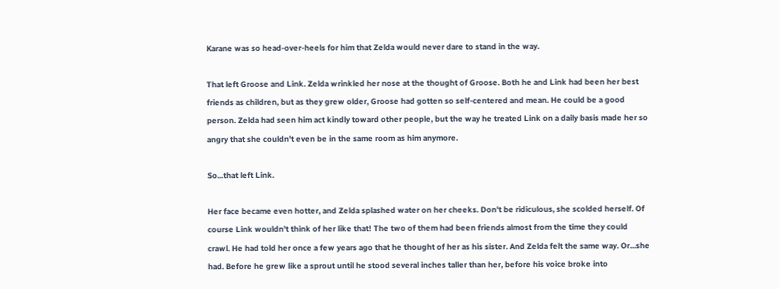Karane was so head-over-heels for him that Zelda would never dare to stand in the way.

That left Groose and Link. Zelda wrinkled her nose at the thought of Groose. Both he and Link had been her best friends as children, but as they grew older, Groose had gotten so self-centered and mean. He could be a good person. Zelda had seen him act kindly toward other people, but the way he treated Link on a daily basis made her so angry that she couldn't even be in the same room as him anymore.

So...that left Link.

Her face became even hotter, and Zelda splashed water on her cheeks. Don't be ridiculous, she scolded herself. Of course Link wouldn't think of her like that! The two of them had been friends almost from the time they could crawl. He had told her once a few years ago that he thought of her as his sister. And Zelda felt the same way. Or...she had. Before he grew like a sprout until he stood several inches taller than her, before his voice broke into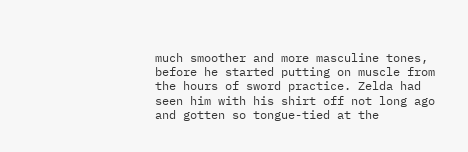much smoother and more masculine tones, before he started putting on muscle from the hours of sword practice. Zelda had seen him with his shirt off not long ago and gotten so tongue-tied at the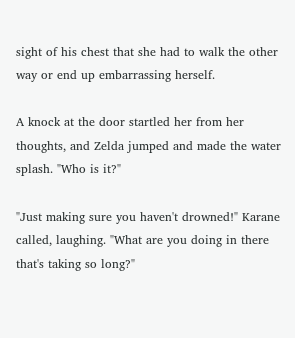sight of his chest that she had to walk the other way or end up embarrassing herself.

A knock at the door startled her from her thoughts, and Zelda jumped and made the water splash. "Who is it?"

"Just making sure you haven't drowned!" Karane called, laughing. "What are you doing in there that's taking so long?"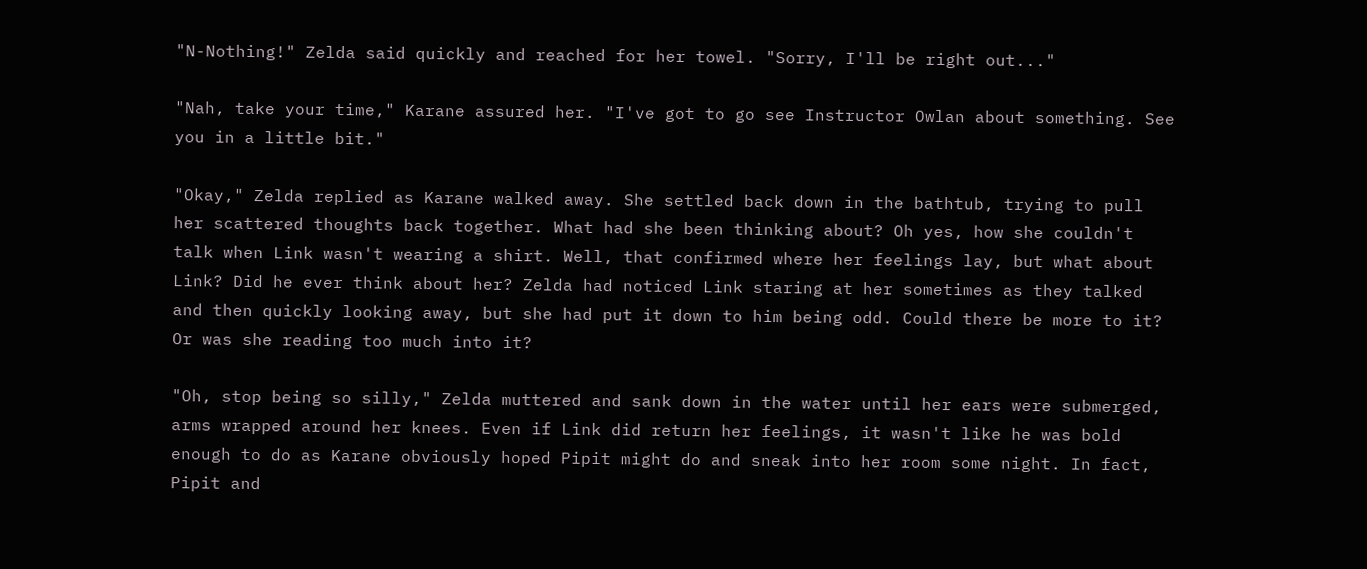"N-Nothing!" Zelda said quickly and reached for her towel. "Sorry, I'll be right out..."

"Nah, take your time," Karane assured her. "I've got to go see Instructor Owlan about something. See you in a little bit."

"Okay," Zelda replied as Karane walked away. She settled back down in the bathtub, trying to pull her scattered thoughts back together. What had she been thinking about? Oh yes, how she couldn't talk when Link wasn't wearing a shirt. Well, that confirmed where her feelings lay, but what about Link? Did he ever think about her? Zelda had noticed Link staring at her sometimes as they talked and then quickly looking away, but she had put it down to him being odd. Could there be more to it? Or was she reading too much into it?

"Oh, stop being so silly," Zelda muttered and sank down in the water until her ears were submerged, arms wrapped around her knees. Even if Link did return her feelings, it wasn't like he was bold enough to do as Karane obviously hoped Pipit might do and sneak into her room some night. In fact, Pipit and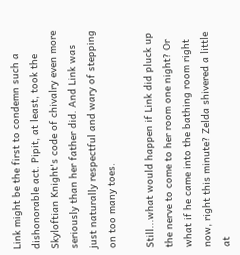Link might be the first to condemn such a dishonorable act. Pipit, at least, took the Skyloftian Knight's code of chivalry even more seriously than her father did. And Link was just naturally respectful and wary of stepping on too many toes.

Still...what would happen if Link did pluck up the nerve to come to her room one night? Or what if he came into the bathing room right now, right this minute? Zelda shivered a little at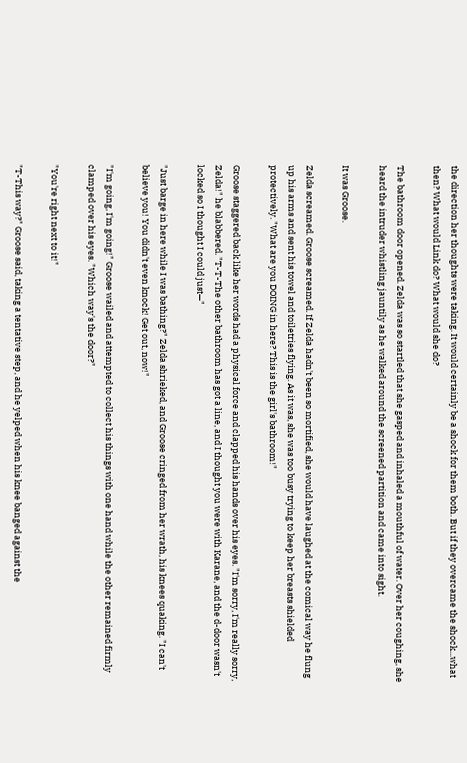the direction her thoughts were taking. It would certainly be a shock for them both. But if they overcame the shock...what then? What would Link do? What would she do?

The bathroom door opened. Zelda was so startled that she gasped and inhaled a mouthful of water. Over her coughing, she heard the intruder whistling jauntily as he walked around the screened partition and came into sight.

It was Groose.

Zelda screamed. Groose screamed. If Zelda hadn't been so mortified, she would have laughed at the comical way he flung up his arms and sent his towel and toiletries flying. As it was, she was too busy trying to keep her breasts shielded protectively. "What are you DOING in here? This is the girl's bathroom!"

Groose staggered back like her words had a physical force and clapped his hands over his eyes. "I'm sorry, I'm really sorry, Zelda!" he blabbered. "T-T-The other bathroom has got a line, and I thought you were with Karane, and the d-door wasn't locked so I thought I could just—"

"Just barge in here while I was bathing?" Zelda shrieked, and Groose cringed from her wrath, his knees quaking. "I can't believe you! You didn't even knock! Get out, now!"

"I'm going, I'm going!" Groose wailed and attempted to collect his things with one hand while the other remained firmly clamped over his eyes. "Which way's the door?"

"You're right next to it!"

"T-This way?" Groose said, taking a tentative step, and he yelped when his knee banged against the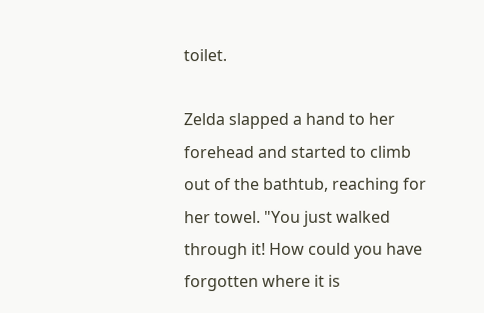toilet.

Zelda slapped a hand to her forehead and started to climb out of the bathtub, reaching for her towel. "You just walked through it! How could you have forgotten where it is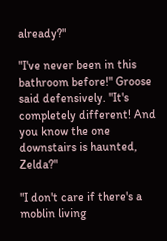already?"

"I've never been in this bathroom before!" Groose said defensively. "It's completely different! And you know the one downstairs is haunted, Zelda?"

"I don't care if there's a moblin living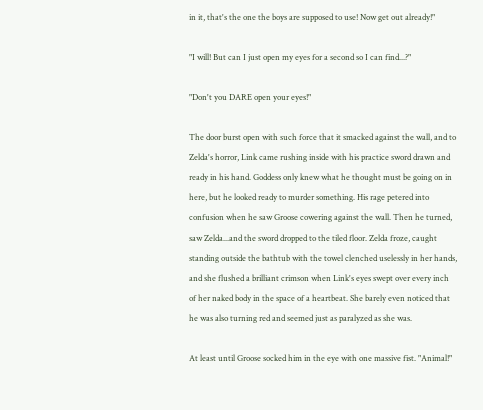in it, that's the one the boys are supposed to use! Now get out already!"

"I will! But can I just open my eyes for a second so I can find...?"

"Don't you DARE open your eyes!"

The door burst open with such force that it smacked against the wall, and to Zelda's horror, Link came rushing inside with his practice sword drawn and ready in his hand. Goddess only knew what he thought must be going on in here, but he looked ready to murder something. His rage petered into confusion when he saw Groose cowering against the wall. Then he turned, saw Zelda...and the sword dropped to the tiled floor. Zelda froze, caught standing outside the bathtub with the towel clenched uselessly in her hands, and she flushed a brilliant crimson when Link's eyes swept over every inch of her naked body in the space of a heartbeat. She barely even noticed that he was also turning red and seemed just as paralyzed as she was.

At least until Groose socked him in the eye with one massive fist. "Animal!"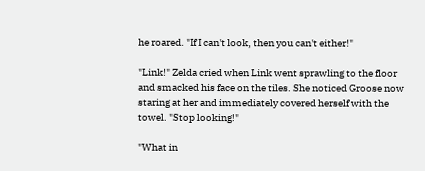he roared. "If I can't look, then you can't either!"

"Link!" Zelda cried when Link went sprawling to the floor and smacked his face on the tiles. She noticed Groose now staring at her and immediately covered herself with the towel. "Stop looking!"

"What in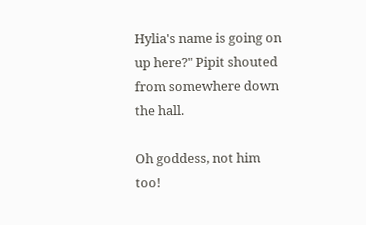Hylia's name is going on up here?" Pipit shouted from somewhere down the hall.

Oh goddess, not him too!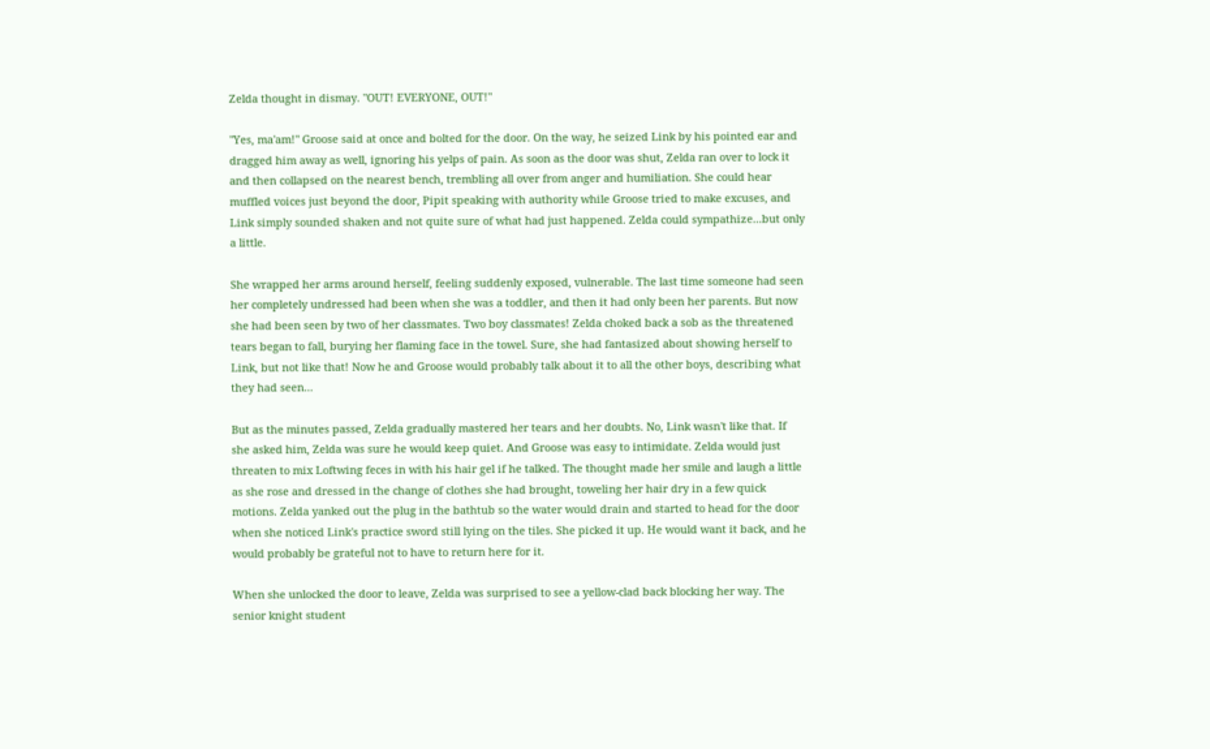Zelda thought in dismay. "OUT! EVERYONE, OUT!"

"Yes, ma'am!" Groose said at once and bolted for the door. On the way, he seized Link by his pointed ear and dragged him away as well, ignoring his yelps of pain. As soon as the door was shut, Zelda ran over to lock it and then collapsed on the nearest bench, trembling all over from anger and humiliation. She could hear muffled voices just beyond the door, Pipit speaking with authority while Groose tried to make excuses, and Link simply sounded shaken and not quite sure of what had just happened. Zelda could sympathize...but only a little.

She wrapped her arms around herself, feeling suddenly exposed, vulnerable. The last time someone had seen her completely undressed had been when she was a toddler, and then it had only been her parents. But now she had been seen by two of her classmates. Two boy classmates! Zelda choked back a sob as the threatened tears began to fall, burying her flaming face in the towel. Sure, she had fantasized about showing herself to Link, but not like that! Now he and Groose would probably talk about it to all the other boys, describing what they had seen...

But as the minutes passed, Zelda gradually mastered her tears and her doubts. No, Link wasn't like that. If she asked him, Zelda was sure he would keep quiet. And Groose was easy to intimidate. Zelda would just threaten to mix Loftwing feces in with his hair gel if he talked. The thought made her smile and laugh a little as she rose and dressed in the change of clothes she had brought, toweling her hair dry in a few quick motions. Zelda yanked out the plug in the bathtub so the water would drain and started to head for the door when she noticed Link's practice sword still lying on the tiles. She picked it up. He would want it back, and he would probably be grateful not to have to return here for it.

When she unlocked the door to leave, Zelda was surprised to see a yellow-clad back blocking her way. The senior knight student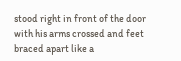stood right in front of the door with his arms crossed and feet braced apart like a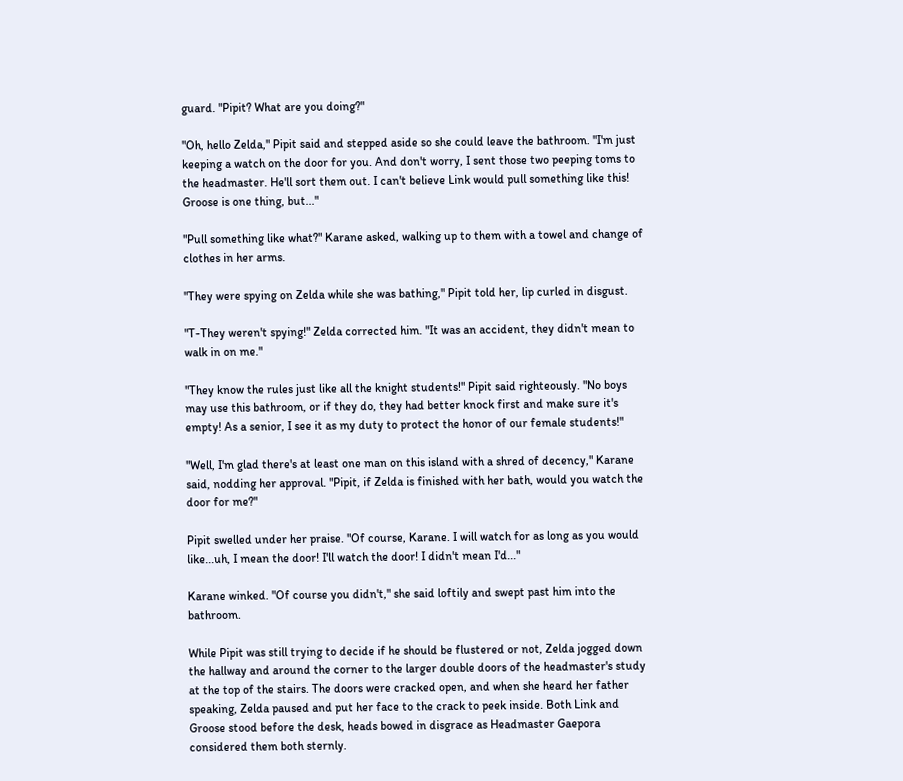guard. "Pipit? What are you doing?"

"Oh, hello Zelda," Pipit said and stepped aside so she could leave the bathroom. "I'm just keeping a watch on the door for you. And don't worry, I sent those two peeping toms to the headmaster. He'll sort them out. I can't believe Link would pull something like this! Groose is one thing, but..."

"Pull something like what?" Karane asked, walking up to them with a towel and change of clothes in her arms.

"They were spying on Zelda while she was bathing," Pipit told her, lip curled in disgust.

"T-They weren't spying!" Zelda corrected him. "It was an accident, they didn't mean to walk in on me."

"They know the rules just like all the knight students!" Pipit said righteously. "No boys may use this bathroom, or if they do, they had better knock first and make sure it's empty! As a senior, I see it as my duty to protect the honor of our female students!"

"Well, I'm glad there's at least one man on this island with a shred of decency," Karane said, nodding her approval. "Pipit, if Zelda is finished with her bath, would you watch the door for me?"

Pipit swelled under her praise. "Of course, Karane. I will watch for as long as you would like...uh, I mean the door! I'll watch the door! I didn't mean I'd..."

Karane winked. "Of course you didn't," she said loftily and swept past him into the bathroom.

While Pipit was still trying to decide if he should be flustered or not, Zelda jogged down the hallway and around the corner to the larger double doors of the headmaster's study at the top of the stairs. The doors were cracked open, and when she heard her father speaking, Zelda paused and put her face to the crack to peek inside. Both Link and Groose stood before the desk, heads bowed in disgrace as Headmaster Gaepora considered them both sternly.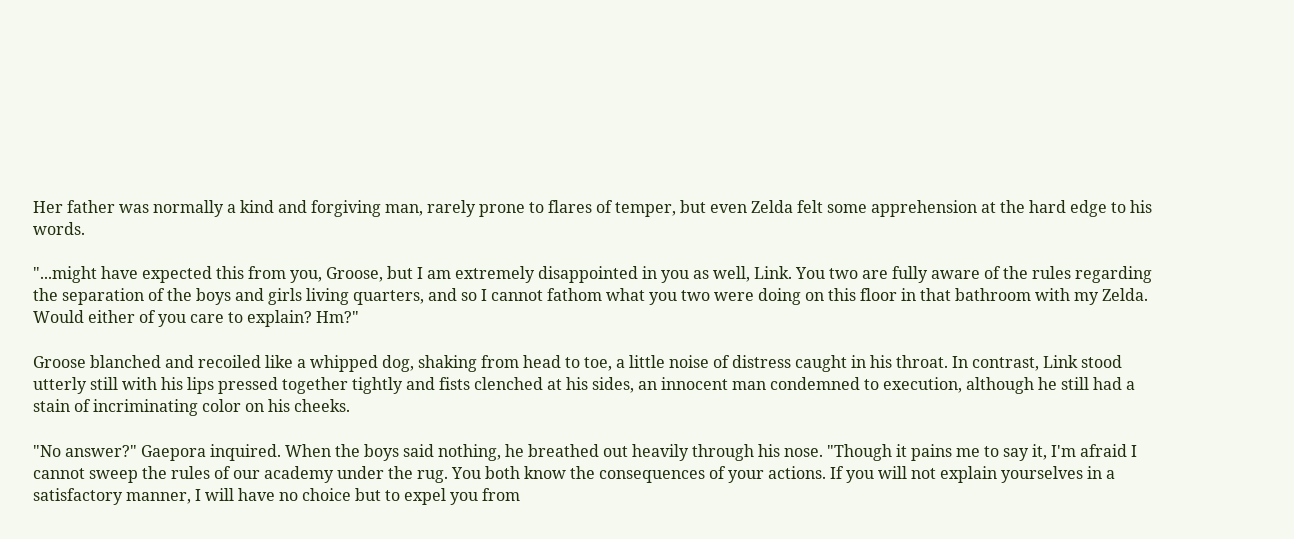Her father was normally a kind and forgiving man, rarely prone to flares of temper, but even Zelda felt some apprehension at the hard edge to his words.

"...might have expected this from you, Groose, but I am extremely disappointed in you as well, Link. You two are fully aware of the rules regarding the separation of the boys and girls living quarters, and so I cannot fathom what you two were doing on this floor in that bathroom with my Zelda. Would either of you care to explain? Hm?"

Groose blanched and recoiled like a whipped dog, shaking from head to toe, a little noise of distress caught in his throat. In contrast, Link stood utterly still with his lips pressed together tightly and fists clenched at his sides, an innocent man condemned to execution, although he still had a stain of incriminating color on his cheeks.

"No answer?" Gaepora inquired. When the boys said nothing, he breathed out heavily through his nose. "Though it pains me to say it, I'm afraid I cannot sweep the rules of our academy under the rug. You both know the consequences of your actions. If you will not explain yourselves in a satisfactory manner, I will have no choice but to expel you from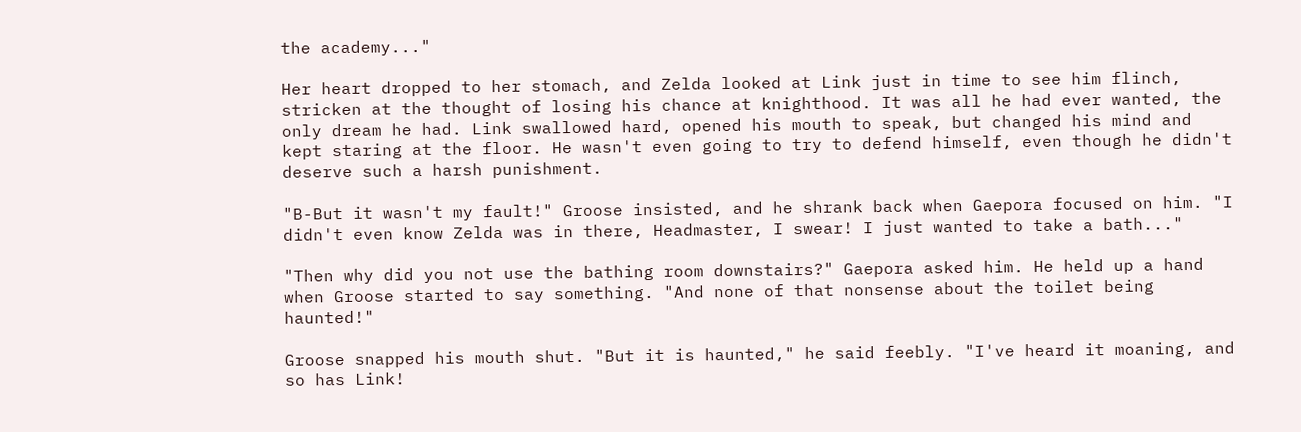the academy..."

Her heart dropped to her stomach, and Zelda looked at Link just in time to see him flinch, stricken at the thought of losing his chance at knighthood. It was all he had ever wanted, the only dream he had. Link swallowed hard, opened his mouth to speak, but changed his mind and kept staring at the floor. He wasn't even going to try to defend himself, even though he didn't deserve such a harsh punishment.

"B-But it wasn't my fault!" Groose insisted, and he shrank back when Gaepora focused on him. "I didn't even know Zelda was in there, Headmaster, I swear! I just wanted to take a bath..."

"Then why did you not use the bathing room downstairs?" Gaepora asked him. He held up a hand when Groose started to say something. "And none of that nonsense about the toilet being haunted!"

Groose snapped his mouth shut. "But it is haunted," he said feebly. "I've heard it moaning, and so has Link!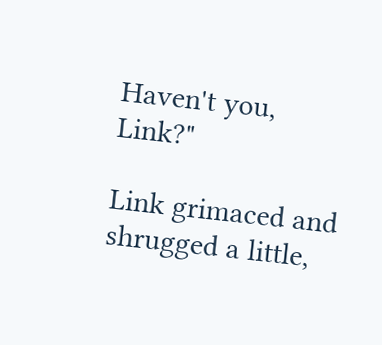Haven't you, Link?"

Link grimaced and shrugged a little,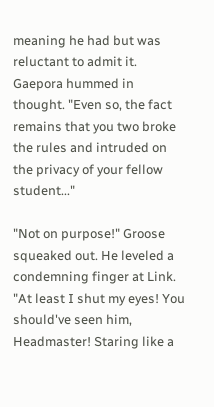meaning he had but was reluctant to admit it. Gaepora hummed in thought. "Even so, the fact remains that you two broke the rules and intruded on the privacy of your fellow student..."

"Not on purpose!" Groose squeaked out. He leveled a condemning finger at Link. "At least I shut my eyes! You should've seen him, Headmaster! Staring like a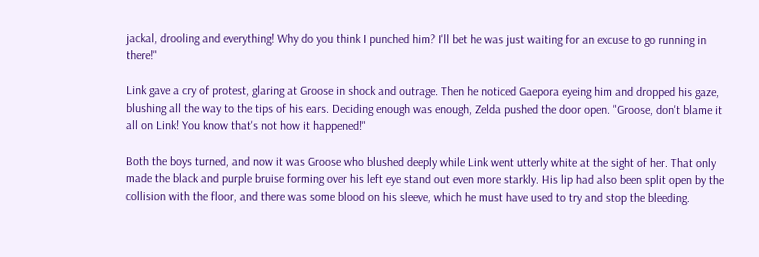jackal, drooling and everything! Why do you think I punched him? I'll bet he was just waiting for an excuse to go running in there!"

Link gave a cry of protest, glaring at Groose in shock and outrage. Then he noticed Gaepora eyeing him and dropped his gaze, blushing all the way to the tips of his ears. Deciding enough was enough, Zelda pushed the door open. "Groose, don't blame it all on Link! You know that's not how it happened!"

Both the boys turned, and now it was Groose who blushed deeply while Link went utterly white at the sight of her. That only made the black and purple bruise forming over his left eye stand out even more starkly. His lip had also been split open by the collision with the floor, and there was some blood on his sleeve, which he must have used to try and stop the bleeding.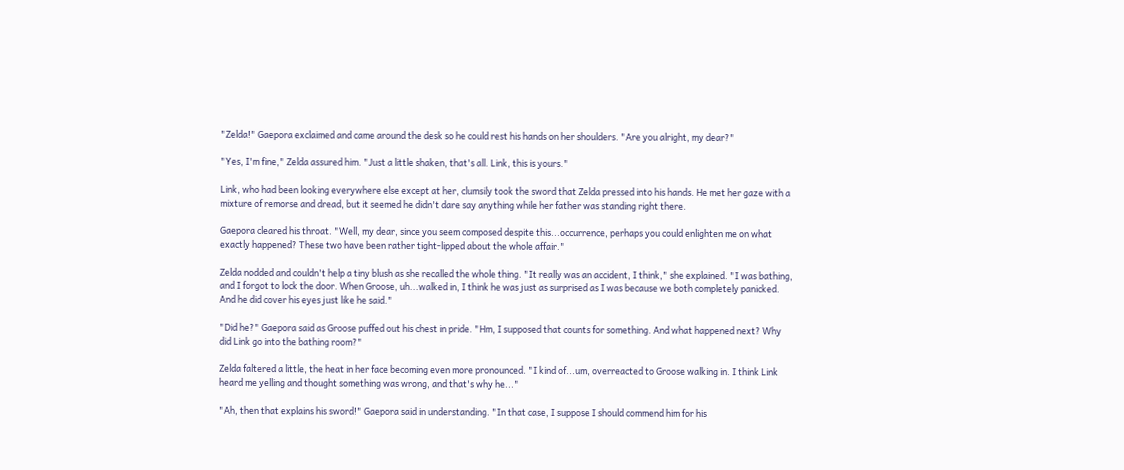"Zelda!" Gaepora exclaimed and came around the desk so he could rest his hands on her shoulders. "Are you alright, my dear?"

"Yes, I'm fine," Zelda assured him. "Just a little shaken, that's all. Link, this is yours."

Link, who had been looking everywhere else except at her, clumsily took the sword that Zelda pressed into his hands. He met her gaze with a mixture of remorse and dread, but it seemed he didn't dare say anything while her father was standing right there.

Gaepora cleared his throat. "Well, my dear, since you seem composed despite this...occurrence, perhaps you could enlighten me on what exactly happened? These two have been rather tight-lipped about the whole affair."

Zelda nodded and couldn't help a tiny blush as she recalled the whole thing. "It really was an accident, I think," she explained. "I was bathing, and I forgot to lock the door. When Groose, uh...walked in, I think he was just as surprised as I was because we both completely panicked. And he did cover his eyes just like he said."

"Did he?" Gaepora said as Groose puffed out his chest in pride. "Hm, I supposed that counts for something. And what happened next? Why did Link go into the bathing room?"

Zelda faltered a little, the heat in her face becoming even more pronounced. "I kind of...um, overreacted to Groose walking in. I think Link heard me yelling and thought something was wrong, and that's why he..."

"Ah, then that explains his sword!" Gaepora said in understanding. "In that case, I suppose I should commend him for his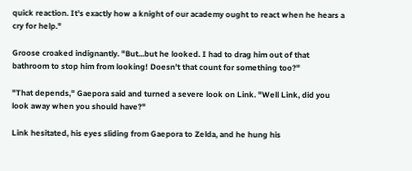quick reaction. It's exactly how a knight of our academy ought to react when he hears a cry for help."

Groose croaked indignantly. "But...but he looked. I had to drag him out of that bathroom to stop him from looking! Doesn't that count for something too?"

"That depends," Gaepora said and turned a severe look on Link. "Well Link, did you look away when you should have?"

Link hesitated, his eyes sliding from Gaepora to Zelda, and he hung his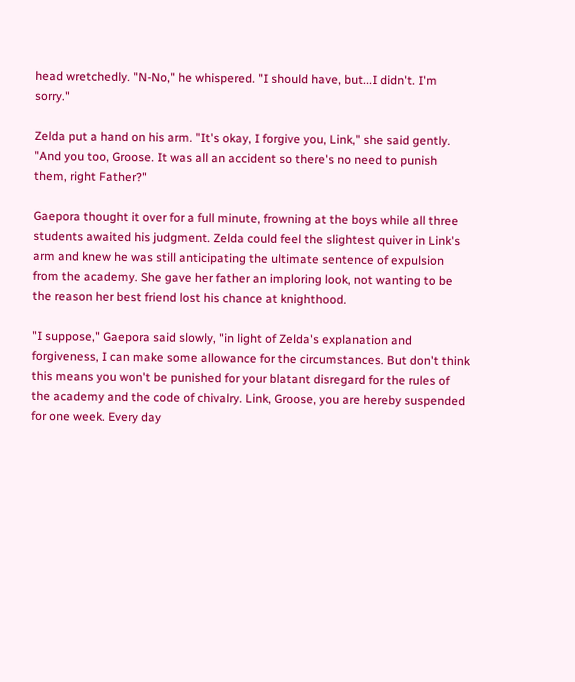head wretchedly. "N-No," he whispered. "I should have, but...I didn't. I'm sorry."

Zelda put a hand on his arm. "It's okay, I forgive you, Link," she said gently. "And you too, Groose. It was all an accident so there's no need to punish them, right Father?"

Gaepora thought it over for a full minute, frowning at the boys while all three students awaited his judgment. Zelda could feel the slightest quiver in Link's arm and knew he was still anticipating the ultimate sentence of expulsion from the academy. She gave her father an imploring look, not wanting to be the reason her best friend lost his chance at knighthood.

"I suppose," Gaepora said slowly, "in light of Zelda's explanation and forgiveness, I can make some allowance for the circumstances. But don't think this means you won't be punished for your blatant disregard for the rules of the academy and the code of chivalry. Link, Groose, you are hereby suspended for one week. Every day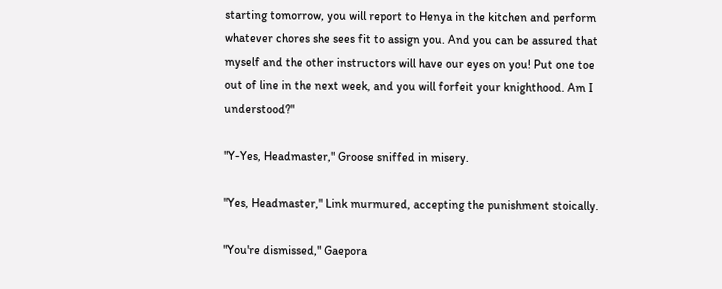starting tomorrow, you will report to Henya in the kitchen and perform whatever chores she sees fit to assign you. And you can be assured that myself and the other instructors will have our eyes on you! Put one toe out of line in the next week, and you will forfeit your knighthood. Am I understood?"

"Y-Yes, Headmaster," Groose sniffed in misery.

"Yes, Headmaster," Link murmured, accepting the punishment stoically.

"You're dismissed," Gaepora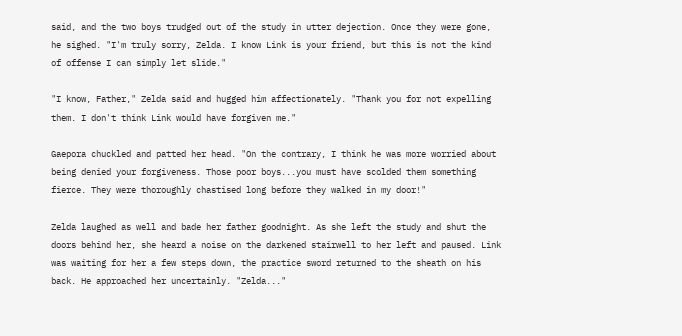said, and the two boys trudged out of the study in utter dejection. Once they were gone, he sighed. "I'm truly sorry, Zelda. I know Link is your friend, but this is not the kind of offense I can simply let slide."

"I know, Father," Zelda said and hugged him affectionately. "Thank you for not expelling them. I don't think Link would have forgiven me."

Gaepora chuckled and patted her head. "On the contrary, I think he was more worried about being denied your forgiveness. Those poor boys...you must have scolded them something fierce. They were thoroughly chastised long before they walked in my door!"

Zelda laughed as well and bade her father goodnight. As she left the study and shut the doors behind her, she heard a noise on the darkened stairwell to her left and paused. Link was waiting for her a few steps down, the practice sword returned to the sheath on his back. He approached her uncertainly. "Zelda..."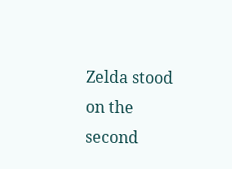Zelda stood on the second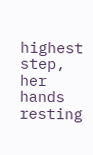highest step, her hands resting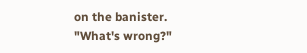on the banister. "What's wrong?"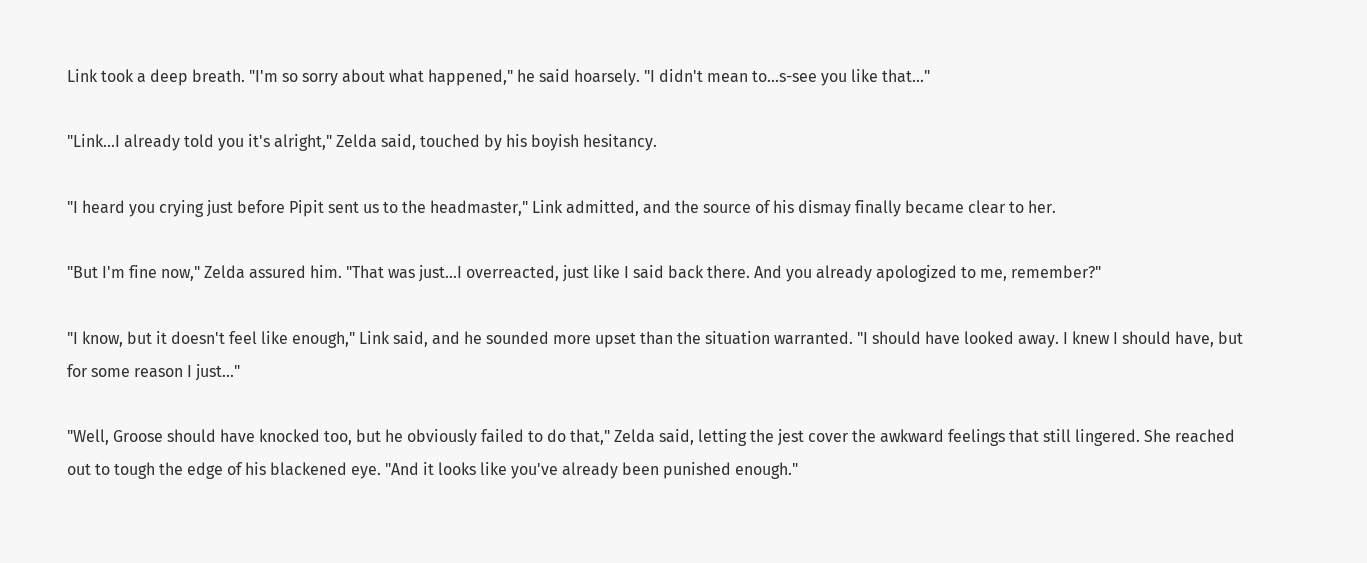Link took a deep breath. "I'm so sorry about what happened," he said hoarsely. "I didn't mean to...s-see you like that..."

"Link...I already told you it's alright," Zelda said, touched by his boyish hesitancy.

"I heard you crying just before Pipit sent us to the headmaster," Link admitted, and the source of his dismay finally became clear to her.

"But I'm fine now," Zelda assured him. "That was just...I overreacted, just like I said back there. And you already apologized to me, remember?"

"I know, but it doesn't feel like enough," Link said, and he sounded more upset than the situation warranted. "I should have looked away. I knew I should have, but for some reason I just..."

"Well, Groose should have knocked too, but he obviously failed to do that," Zelda said, letting the jest cover the awkward feelings that still lingered. She reached out to tough the edge of his blackened eye. "And it looks like you've already been punished enough."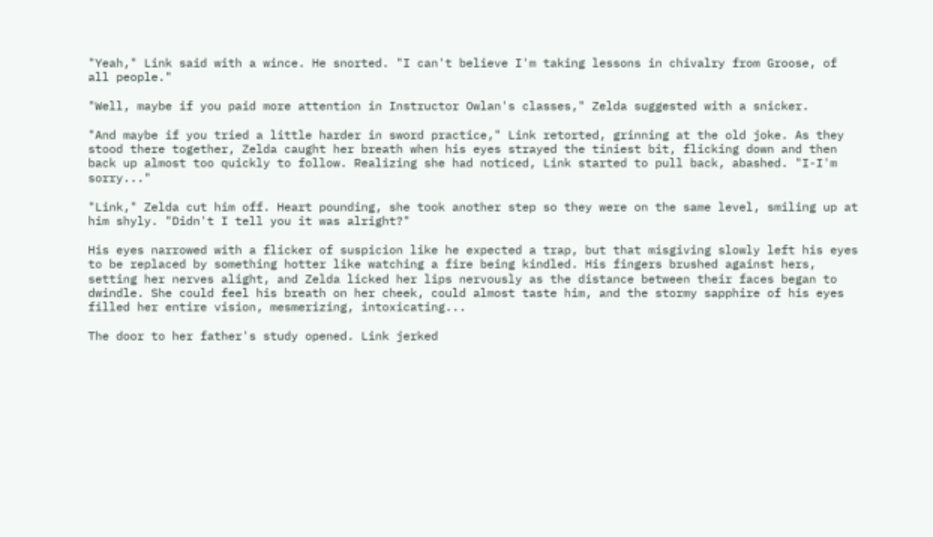"Yeah," Link said with a wince. He snorted. "I can't believe I'm taking lessons in chivalry from Groose, of all people."

"Well, maybe if you paid more attention in Instructor Owlan's classes," Zelda suggested with a snicker.

"And maybe if you tried a little harder in sword practice," Link retorted, grinning at the old joke. As they stood there together, Zelda caught her breath when his eyes strayed the tiniest bit, flicking down and then back up almost too quickly to follow. Realizing she had noticed, Link started to pull back, abashed. "I-I'm sorry..."

"Link," Zelda cut him off. Heart pounding, she took another step so they were on the same level, smiling up at him shyly. "Didn't I tell you it was alright?"

His eyes narrowed with a flicker of suspicion like he expected a trap, but that misgiving slowly left his eyes to be replaced by something hotter like watching a fire being kindled. His fingers brushed against hers, setting her nerves alight, and Zelda licked her lips nervously as the distance between their faces began to dwindle. She could feel his breath on her cheek, could almost taste him, and the stormy sapphire of his eyes filled her entire vision, mesmerizing, intoxicating...

The door to her father's study opened. Link jerked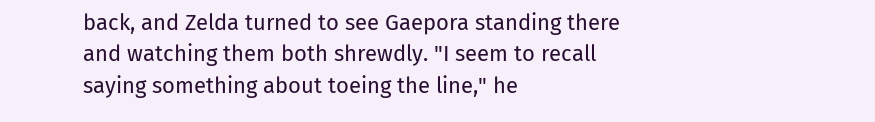back, and Zelda turned to see Gaepora standing there and watching them both shrewdly. "I seem to recall saying something about toeing the line," he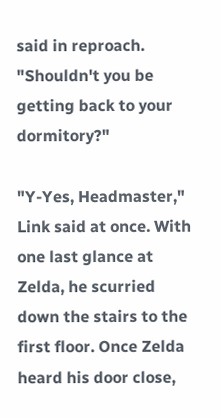said in reproach. "Shouldn't you be getting back to your dormitory?"

"Y-Yes, Headmaster," Link said at once. With one last glance at Zelda, he scurried down the stairs to the first floor. Once Zelda heard his door close,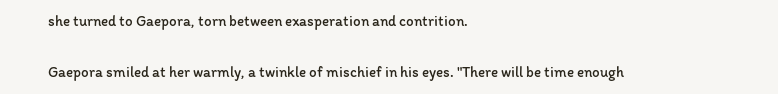she turned to Gaepora, torn between exasperation and contrition.


Gaepora smiled at her warmly, a twinkle of mischief in his eyes. "There will be time enough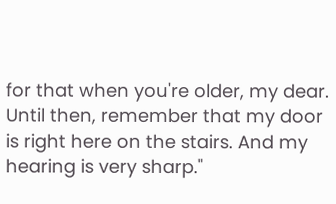for that when you're older, my dear. Until then, remember that my door is right here on the stairs. And my hearing is very sharp."